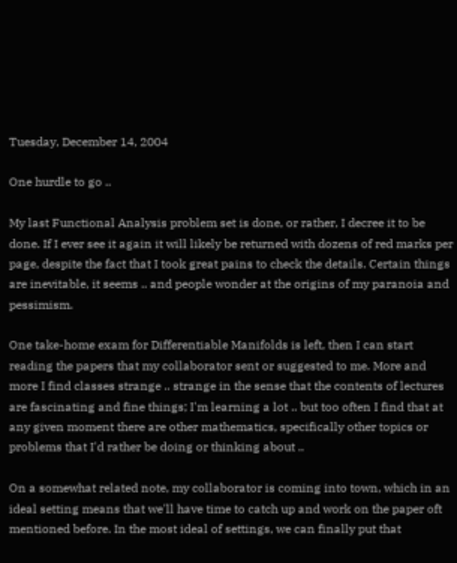Tuesday, December 14, 2004

One hurdle to go ..

My last Functional Analysis problem set is done, or rather, I decree it to be done. If I ever see it again it will likely be returned with dozens of red marks per page, despite the fact that I took great pains to check the details. Certain things are inevitable, it seems .. and people wonder at the origins of my paranoia and pessimism.

One take-home exam for Differentiable Manifolds is left, then I can start reading the papers that my collaborator sent or suggested to me. More and more I find classes strange .. strange in the sense that the contents of lectures are fascinating and fine things; I'm learning a lot .. but too often I find that at any given moment there are other mathematics, specifically other topics or problems that I'd rather be doing or thinking about ..

On a somewhat related note, my collaborator is coming into town, which in an ideal setting means that we'll have time to catch up and work on the paper oft mentioned before. In the most ideal of settings, we can finally put that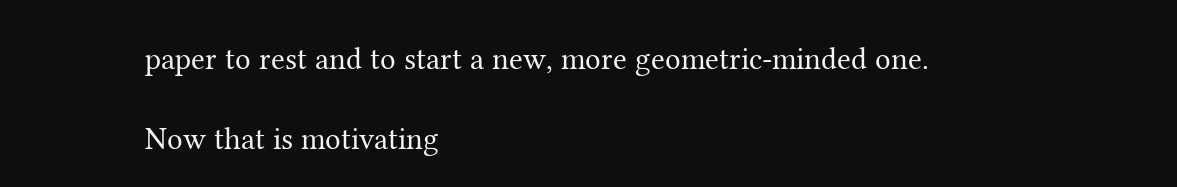paper to rest and to start a new, more geometric-minded one.

Now that is motivating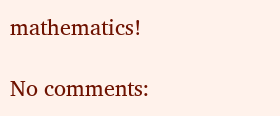mathematics!

No comments: